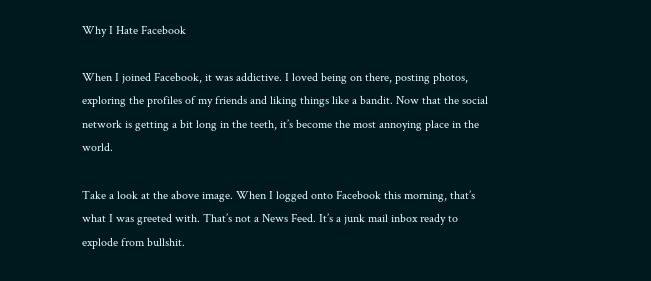Why I Hate Facebook

When I joined Facebook, it was addictive. I loved being on there, posting photos, exploring the profiles of my friends and liking things like a bandit. Now that the social network is getting a bit long in the teeth, it’s become the most annoying place in the world.

Take a look at the above image. When I logged onto Facebook this morning, that’s what I was greeted with. That’s not a News Feed. It’s a junk mail inbox ready to explode from bullshit.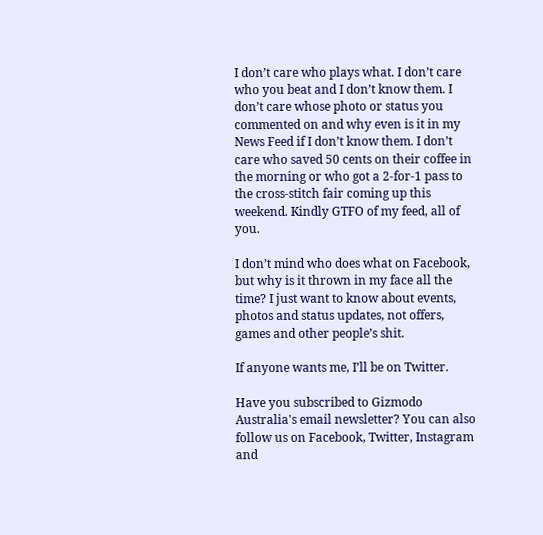I don’t care who plays what. I don’t care who you beat and I don’t know them. I don’t care whose photo or status you commented on and why even is it in my News Feed if I don’t know them. I don’t care who saved 50 cents on their coffee in the morning or who got a 2-for-1 pass to the cross-stitch fair coming up this weekend. Kindly GTFO of my feed, all of you.

I don’t mind who does what on Facebook, but why is it thrown in my face all the time? I just want to know about events, photos and status updates, not offers, games and other people’s shit.

If anyone wants me, I’ll be on Twitter.

Have you subscribed to Gizmodo Australia's email newsletter? You can also follow us on Facebook, Twitter, Instagram and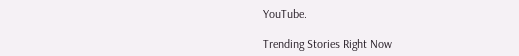YouTube.

Trending Stories Right Now